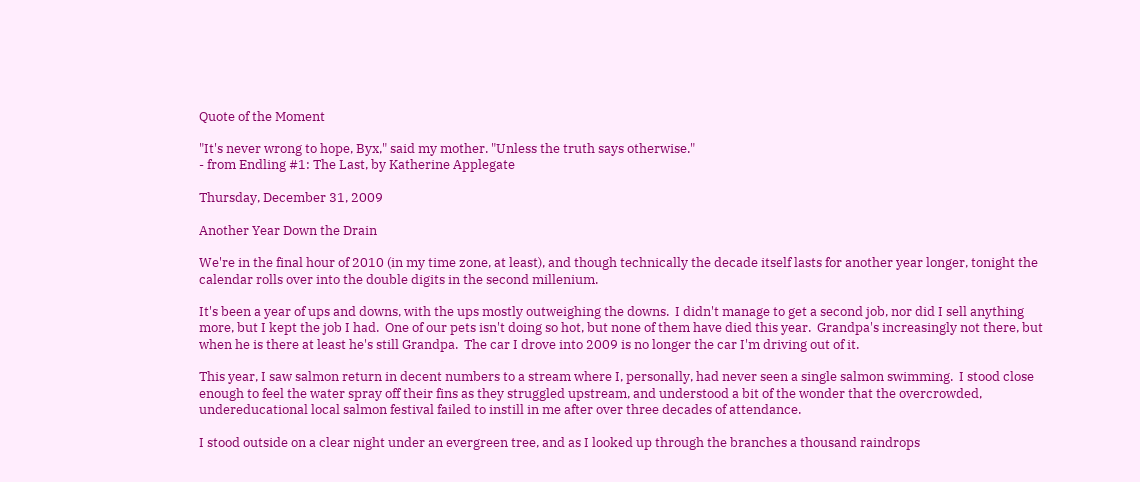Quote of the Moment

"It's never wrong to hope, Byx," said my mother. "Unless the truth says otherwise."
- from Endling #1: The Last, by Katherine Applegate

Thursday, December 31, 2009

Another Year Down the Drain

We're in the final hour of 2010 (in my time zone, at least), and though technically the decade itself lasts for another year longer, tonight the calendar rolls over into the double digits in the second millenium.

It's been a year of ups and downs, with the ups mostly outweighing the downs.  I didn't manage to get a second job, nor did I sell anything more, but I kept the job I had.  One of our pets isn't doing so hot, but none of them have died this year.  Grandpa's increasingly not there, but when he is there at least he's still Grandpa.  The car I drove into 2009 is no longer the car I'm driving out of it.

This year, I saw salmon return in decent numbers to a stream where I, personally, had never seen a single salmon swimming.  I stood close enough to feel the water spray off their fins as they struggled upstream, and understood a bit of the wonder that the overcrowded, undereducational local salmon festival failed to instill in me after over three decades of attendance.

I stood outside on a clear night under an evergreen tree, and as I looked up through the branches a thousand raindrops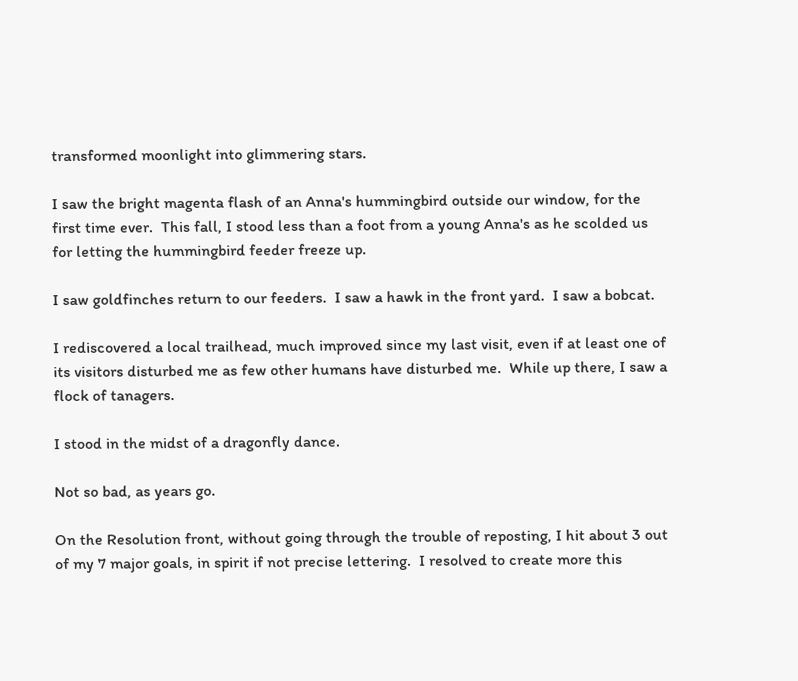transformed moonlight into glimmering stars.

I saw the bright magenta flash of an Anna's hummingbird outside our window, for the first time ever.  This fall, I stood less than a foot from a young Anna's as he scolded us for letting the hummingbird feeder freeze up.

I saw goldfinches return to our feeders.  I saw a hawk in the front yard.  I saw a bobcat.

I rediscovered a local trailhead, much improved since my last visit, even if at least one of its visitors disturbed me as few other humans have disturbed me.  While up there, I saw a flock of tanagers.

I stood in the midst of a dragonfly dance.

Not so bad, as years go.

On the Resolution front, without going through the trouble of reposting, I hit about 3 out of my 7 major goals, in spirit if not precise lettering.  I resolved to create more this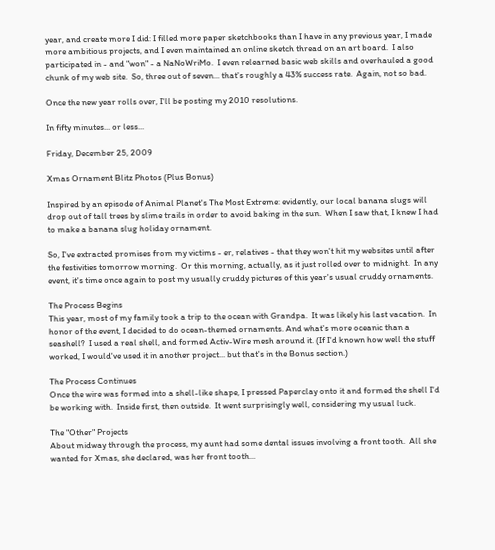year, and create more I did: I filled more paper sketchbooks than I have in any previous year, I made more ambitious projects, and I even maintained an online sketch thread on an art board.  I also participated in - and "won" - a NaNoWriMo.  I even relearned basic web skills and overhauled a good chunk of my web site.  So, three out of seven... that's roughly a 43% success rate.  Again, not so bad.

Once the new year rolls over, I'll be posting my 2010 resolutions.

In fifty minutes... or less...

Friday, December 25, 2009

Xmas Ornament Blitz Photos (Plus Bonus)

Inspired by an episode of Animal Planet's The Most Extreme: evidently, our local banana slugs will drop out of tall trees by slime trails in order to avoid baking in the sun.  When I saw that, I knew I had to make a banana slug holiday ornament.

So, I've extracted promises from my victims - er, relatives - that they won't hit my websites until after the festivities tomorrow morning.  Or this morning, actually, as it just rolled over to midnight.  In any event, it's time once again to post my usually cruddy pictures of this year's usual cruddy ornaments.

The Process Begins
This year, most of my family took a trip to the ocean with Grandpa.  It was likely his last vacation.  In honor of the event, I decided to do ocean-themed ornaments. And what's more oceanic than a seashell?  I used a real shell, and formed Activ-Wire mesh around it. (If I'd known how well the stuff worked, I would've used it in another project... but that's in the Bonus section.)

The Process Continues
Once the wire was formed into a shell-like shape, I pressed Paperclay onto it and formed the shell I'd be working with.  Inside first, then outside.  It went surprisingly well, considering my usual luck.

The "Other" Projects
About midway through the process, my aunt had some dental issues involving a front tooth.  All she wanted for Xmas, she declared, was her front tooth...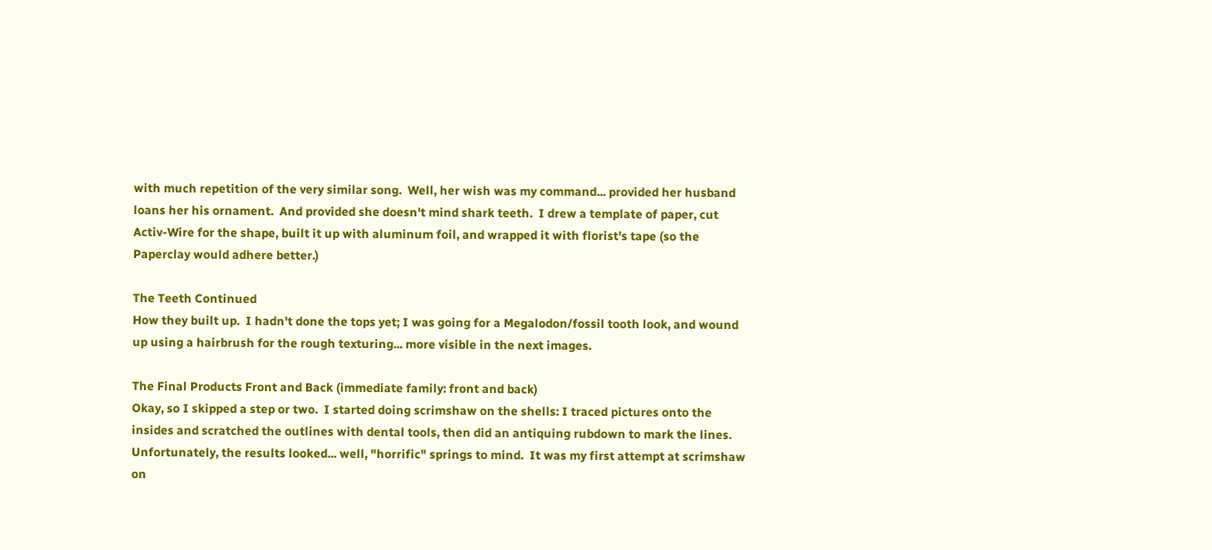with much repetition of the very similar song.  Well, her wish was my command... provided her husband loans her his ornament.  And provided she doesn't mind shark teeth.  I drew a template of paper, cut  Activ-Wire for the shape, built it up with aluminum foil, and wrapped it with florist's tape (so the Paperclay would adhere better.)

The Teeth Continued
How they built up.  I hadn't done the tops yet; I was going for a Megalodon/fossil tooth look, and wound up using a hairbrush for the rough texturing... more visible in the next images.

The Final Products Front and Back (immediate family: front and back)
Okay, so I skipped a step or two.  I started doing scrimshaw on the shells: I traced pictures onto the insides and scratched the outlines with dental tools, then did an antiquing rubdown to mark the lines.  Unfortunately, the results looked... well, "horrific" springs to mind.  It was my first attempt at scrimshaw on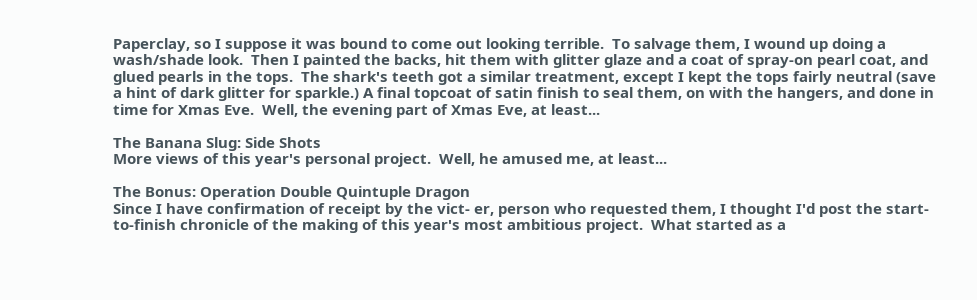Paperclay, so I suppose it was bound to come out looking terrible.  To salvage them, I wound up doing a wash/shade look.  Then I painted the backs, hit them with glitter glaze and a coat of spray-on pearl coat, and glued pearls in the tops.  The shark's teeth got a similar treatment, except I kept the tops fairly neutral (save a hint of dark glitter for sparkle.) A final topcoat of satin finish to seal them, on with the hangers, and done in time for Xmas Eve.  Well, the evening part of Xmas Eve, at least...

The Banana Slug: Side Shots
More views of this year's personal project.  Well, he amused me, at least...

The Bonus: Operation Double Quintuple Dragon
Since I have confirmation of receipt by the vict- er, person who requested them, I thought I'd post the start-to-finish chronicle of the making of this year's most ambitious project.  What started as a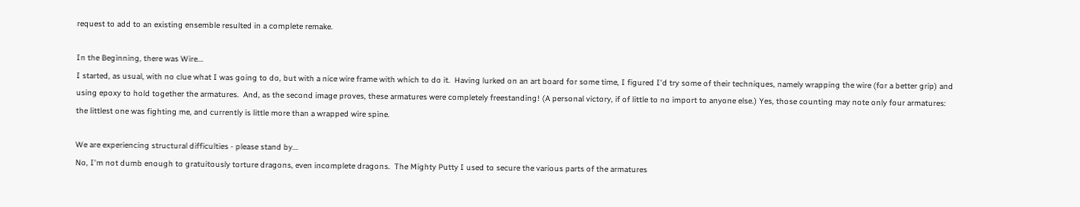request to add to an existing ensemble resulted in a complete remake.

In the Beginning, there was Wire...
I started, as usual, with no clue what I was going to do, but with a nice wire frame with which to do it.  Having lurked on an art board for some time, I figured I'd try some of their techniques, namely wrapping the wire (for a better grip) and using epoxy to hold together the armatures.  And, as the second image proves, these armatures were completely freestanding! (A personal victory, if of little to no import to anyone else.) Yes, those counting may note only four armatures: the littlest one was fighting me, and currently is little more than a wrapped wire spine.

We are experiencing structural difficulties - please stand by...
No, I'm not dumb enough to gratuitously torture dragons, even incomplete dragons.  The Mighty Putty I used to secure the various parts of the armatures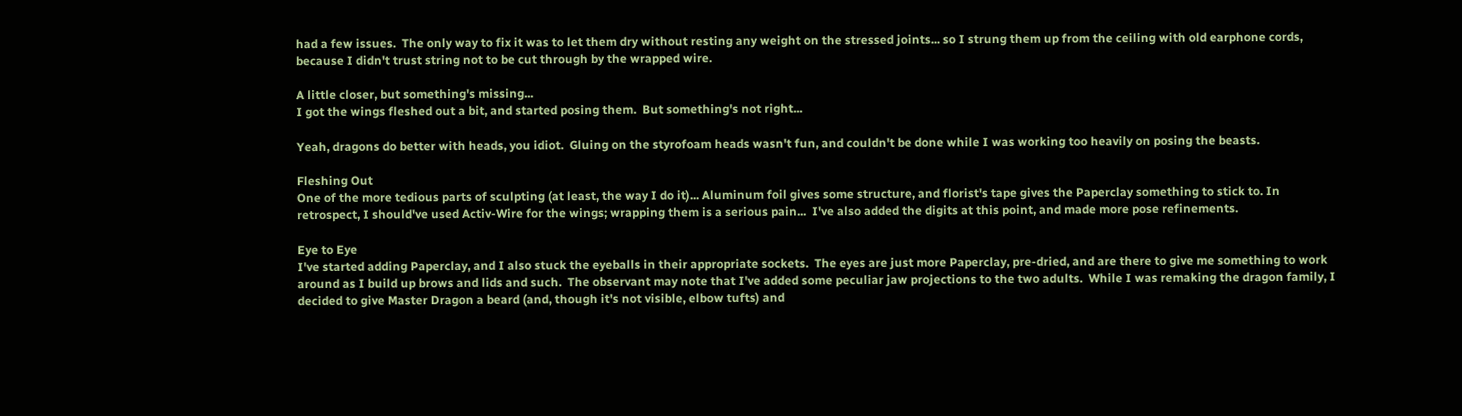had a few issues.  The only way to fix it was to let them dry without resting any weight on the stressed joints... so I strung them up from the ceiling with old earphone cords, because I didn't trust string not to be cut through by the wrapped wire.

A little closer, but something's missing...
I got the wings fleshed out a bit, and started posing them.  But something's not right...

Yeah, dragons do better with heads, you idiot.  Gluing on the styrofoam heads wasn't fun, and couldn't be done while I was working too heavily on posing the beasts.

Fleshing Out
One of the more tedious parts of sculpting (at least, the way I do it)... Aluminum foil gives some structure, and florist's tape gives the Paperclay something to stick to. In retrospect, I should've used Activ-Wire for the wings; wrapping them is a serious pain...  I've also added the digits at this point, and made more pose refinements.

Eye to Eye
I've started adding Paperclay, and I also stuck the eyeballs in their appropriate sockets.  The eyes are just more Paperclay, pre-dried, and are there to give me something to work around as I build up brows and lids and such.  The observant may note that I've added some peculiar jaw projections to the two adults.  While I was remaking the dragon family, I decided to give Master Dragon a beard (and, though it's not visible, elbow tufts) and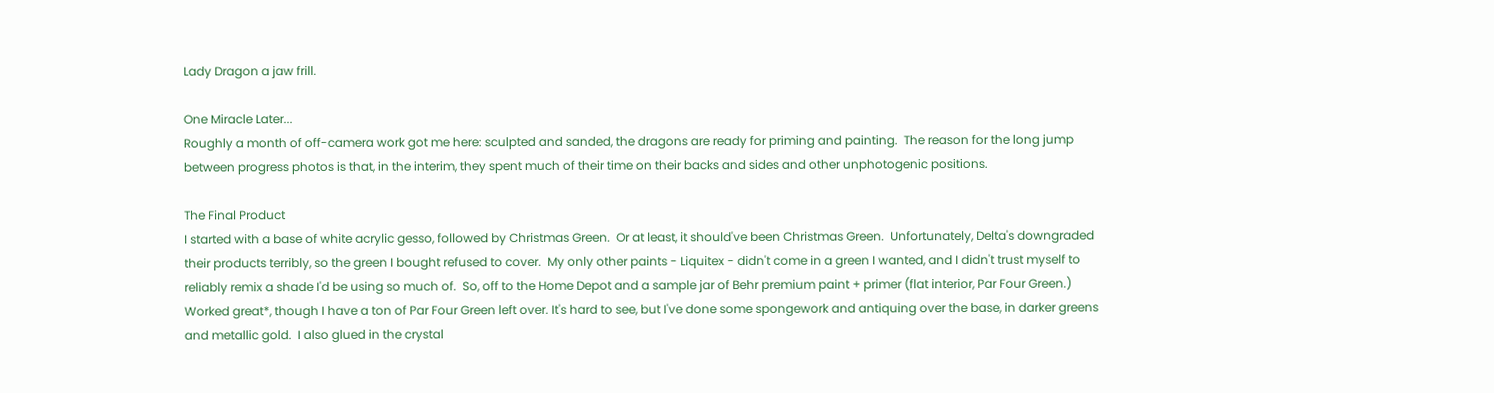Lady Dragon a jaw frill.

One Miracle Later...
Roughly a month of off-camera work got me here: sculpted and sanded, the dragons are ready for priming and painting.  The reason for the long jump between progress photos is that, in the interim, they spent much of their time on their backs and sides and other unphotogenic positions.

The Final Product
I started with a base of white acrylic gesso, followed by Christmas Green.  Or at least, it should've been Christmas Green.  Unfortunately, Delta's downgraded their products terribly, so the green I bought refused to cover.  My only other paints - Liquitex - didn't come in a green I wanted, and I didn't trust myself to reliably remix a shade I'd be using so much of.  So, off to the Home Depot and a sample jar of Behr premium paint + primer (flat interior, Par Four Green.)  Worked great*, though I have a ton of Par Four Green left over. It's hard to see, but I've done some spongework and antiquing over the base, in darker greens and metallic gold.  I also glued in the crystal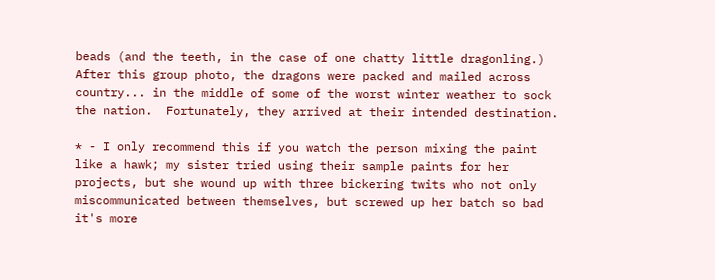beads (and the teeth, in the case of one chatty little dragonling.)  After this group photo, the dragons were packed and mailed across country... in the middle of some of the worst winter weather to sock the nation.  Fortunately, they arrived at their intended destination.

* - I only recommend this if you watch the person mixing the paint like a hawk; my sister tried using their sample paints for her projects, but she wound up with three bickering twits who not only miscommunicated between themselves, but screwed up her batch so bad it's more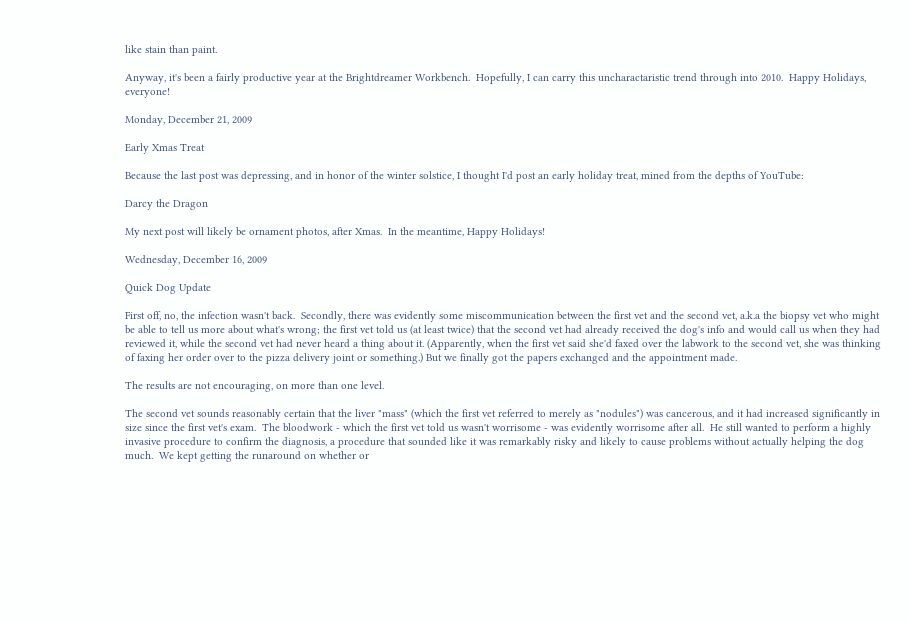like stain than paint.

Anyway, it's been a fairly productive year at the Brightdreamer Workbench.  Hopefully, I can carry this uncharactaristic trend through into 2010.  Happy Holidays, everyone!

Monday, December 21, 2009

Early Xmas Treat

Because the last post was depressing, and in honor of the winter solstice, I thought I'd post an early holiday treat, mined from the depths of YouTube:

Darcy the Dragon

My next post will likely be ornament photos, after Xmas.  In the meantime, Happy Holidays!

Wednesday, December 16, 2009

Quick Dog Update

First off, no, the infection wasn't back.  Secondly, there was evidently some miscommunication between the first vet and the second vet, a.k.a the biopsy vet who might be able to tell us more about what's wrong; the first vet told us (at least twice) that the second vet had already received the dog's info and would call us when they had reviewed it, while the second vet had never heard a thing about it. (Apparently, when the first vet said she'd faxed over the labwork to the second vet, she was thinking of faxing her order over to the pizza delivery joint or something.) But we finally got the papers exchanged and the appointment made.

The results are not encouraging, on more than one level.

The second vet sounds reasonably certain that the liver "mass" (which the first vet referred to merely as "nodules") was cancerous, and it had increased significantly in size since the first vet's exam.  The bloodwork - which the first vet told us wasn't worrisome - was evidently worrisome after all.  He still wanted to perform a highly invasive procedure to confirm the diagnosis, a procedure that sounded like it was remarkably risky and likely to cause problems without actually helping the dog much.  We kept getting the runaround on whether or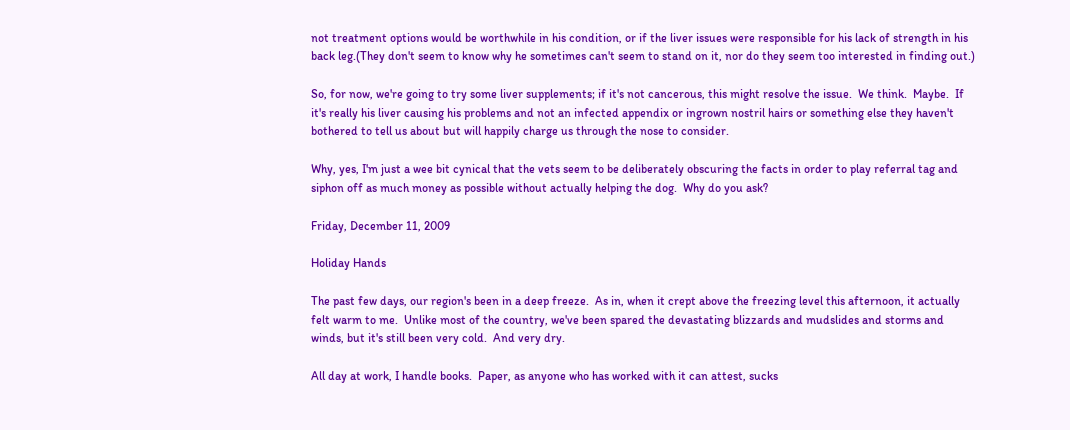not treatment options would be worthwhile in his condition, or if the liver issues were responsible for his lack of strength in his back leg.(They don't seem to know why he sometimes can't seem to stand on it, nor do they seem too interested in finding out.)

So, for now, we're going to try some liver supplements; if it's not cancerous, this might resolve the issue.  We think.  Maybe.  If it's really his liver causing his problems and not an infected appendix or ingrown nostril hairs or something else they haven't bothered to tell us about but will happily charge us through the nose to consider.

Why, yes, I'm just a wee bit cynical that the vets seem to be deliberately obscuring the facts in order to play referral tag and siphon off as much money as possible without actually helping the dog.  Why do you ask?

Friday, December 11, 2009

Holiday Hands

The past few days, our region's been in a deep freeze.  As in, when it crept above the freezing level this afternoon, it actually felt warm to me.  Unlike most of the country, we've been spared the devastating blizzards and mudslides and storms and winds, but it's still been very cold.  And very dry.

All day at work, I handle books.  Paper, as anyone who has worked with it can attest, sucks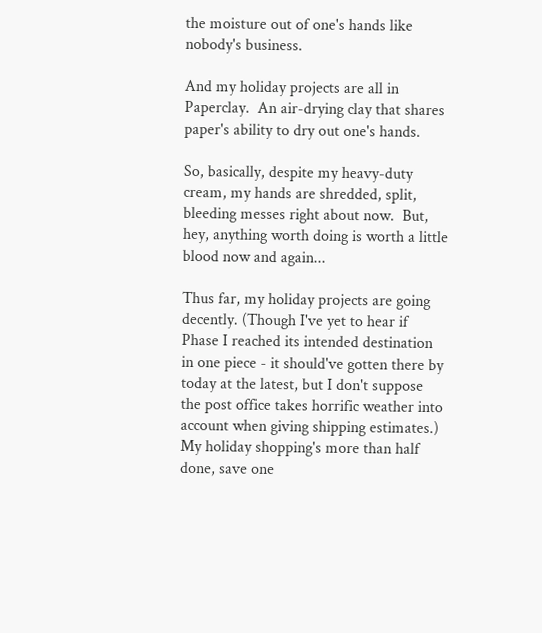the moisture out of one's hands like nobody's business.

And my holiday projects are all in Paperclay.  An air-drying clay that shares paper's ability to dry out one's hands.

So, basically, despite my heavy-duty cream, my hands are shredded, split, bleeding messes right about now.  But, hey, anything worth doing is worth a little blood now and again...

Thus far, my holiday projects are going decently. (Though I've yet to hear if Phase I reached its intended destination in one piece - it should've gotten there by today at the latest, but I don't suppose the post office takes horrific weather into account when giving shipping estimates.) My holiday shopping's more than half done, save one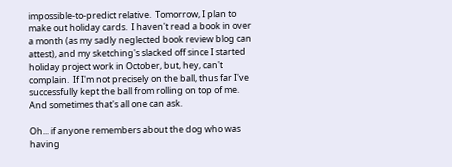impossible-to-predict relative.  Tomorrow, I plan to make out holiday cards.  I haven't read a book in over a month (as my sadly neglected book review blog can attest), and my sketching's slacked off since I started holiday project work in October, but, hey, can't complain.  If I'm not precisely on the ball, thus far I've successfully kept the ball from rolling on top of me.  And sometimes that's all one can ask.

Oh... if anyone remembers about the dog who was having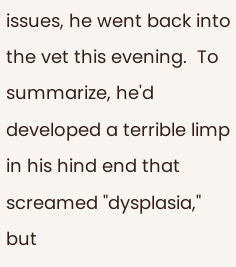issues, he went back into the vet this evening.  To summarize, he'd developed a terrible limp in his hind end that screamed "dysplasia," but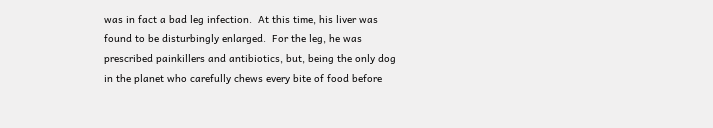was in fact a bad leg infection.  At this time, his liver was found to be disturbingly enlarged.  For the leg, he was prescribed painkillers and antibiotics, but, being the only dog in the planet who carefully chews every bite of food before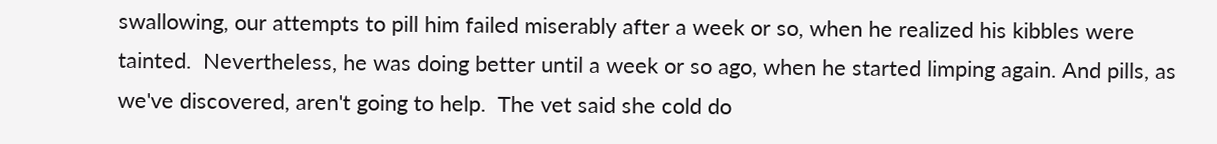swallowing, our attempts to pill him failed miserably after a week or so, when he realized his kibbles were tainted.  Nevertheless, he was doing better until a week or so ago, when he started limping again. And pills, as we've discovered, aren't going to help.  The vet said she cold do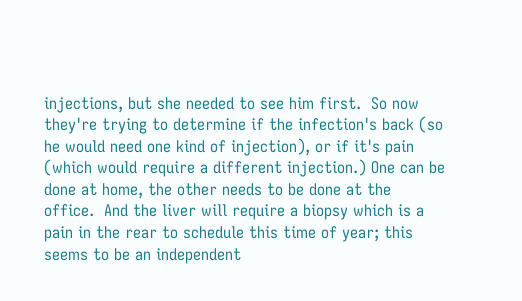injections, but she needed to see him first.  So now they're trying to determine if the infection's back (so he would need one kind of injection), or if it's pain (which would require a different injection.) One can be done at home, the other needs to be done at the office.  And the liver will require a biopsy which is a pain in the rear to schedule this time of year; this seems to be an independent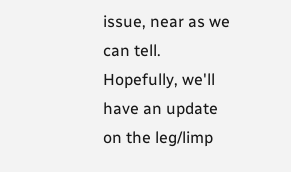issue, near as we can tell.  Hopefully, we'll have an update on the leg/limp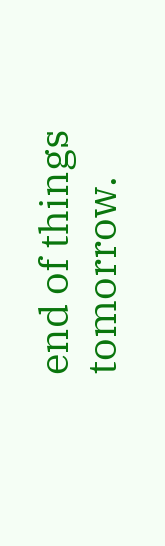end of things tomorrow.